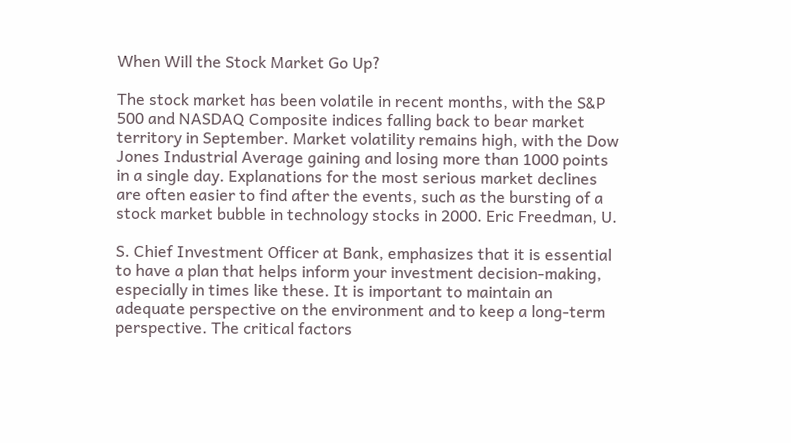When Will the Stock Market Go Up?

The stock market has been volatile in recent months, with the S&P 500 and NASDAQ Composite indices falling back to bear market territory in September. Market volatility remains high, with the Dow Jones Industrial Average gaining and losing more than 1000 points in a single day. Explanations for the most serious market declines are often easier to find after the events, such as the bursting of a stock market bubble in technology stocks in 2000. Eric Freedman, U.

S. Chief Investment Officer at Bank, emphasizes that it is essential to have a plan that helps inform your investment decision-making, especially in times like these. It is important to maintain an adequate perspective on the environment and to keep a long-term perspective. The critical factors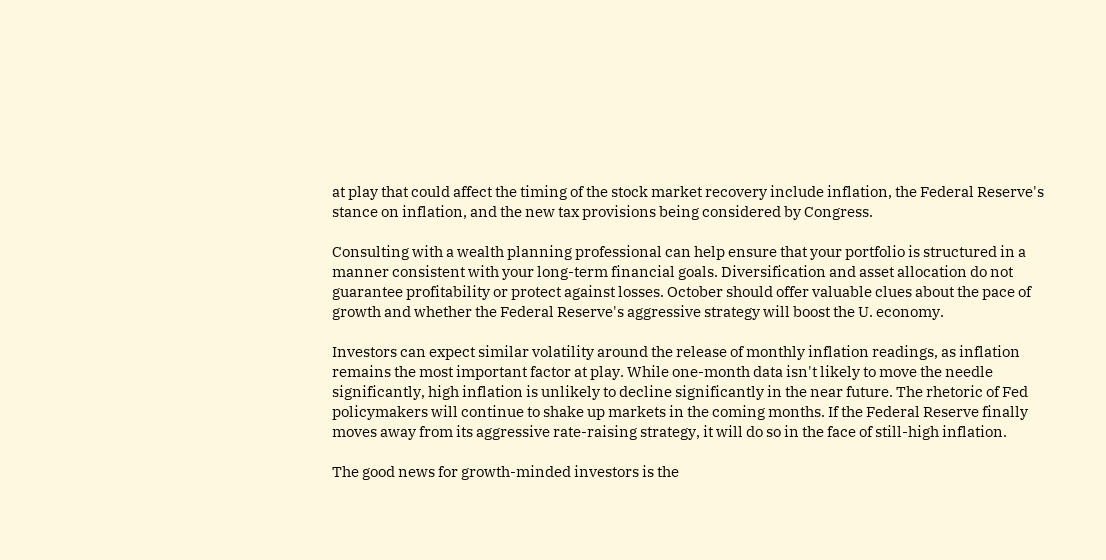at play that could affect the timing of the stock market recovery include inflation, the Federal Reserve's stance on inflation, and the new tax provisions being considered by Congress.

Consulting with a wealth planning professional can help ensure that your portfolio is structured in a manner consistent with your long-term financial goals. Diversification and asset allocation do not guarantee profitability or protect against losses. October should offer valuable clues about the pace of growth and whether the Federal Reserve's aggressive strategy will boost the U. economy.

Investors can expect similar volatility around the release of monthly inflation readings, as inflation remains the most important factor at play. While one-month data isn't likely to move the needle significantly, high inflation is unlikely to decline significantly in the near future. The rhetoric of Fed policymakers will continue to shake up markets in the coming months. If the Federal Reserve finally moves away from its aggressive rate-raising strategy, it will do so in the face of still-high inflation.

The good news for growth-minded investors is the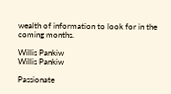wealth of information to look for in the coming months.

Willis Pankiw
Willis Pankiw

Passionate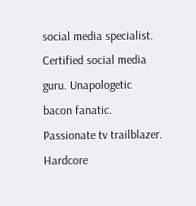social media specialist. Certified social media guru. Unapologetic bacon fanatic. Passionate tv trailblazer. Hardcore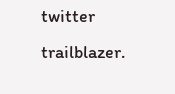twitter trailblazer.